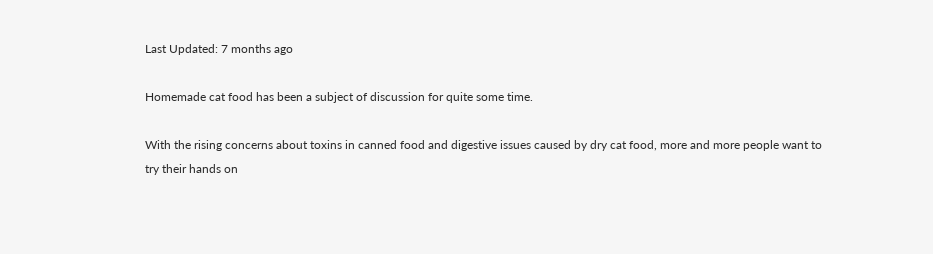Last Updated: 7 months ago

Homemade cat food has been a subject of discussion for quite some time.

With the rising concerns about toxins in canned food and digestive issues caused by dry cat food, more and more people want to try their hands on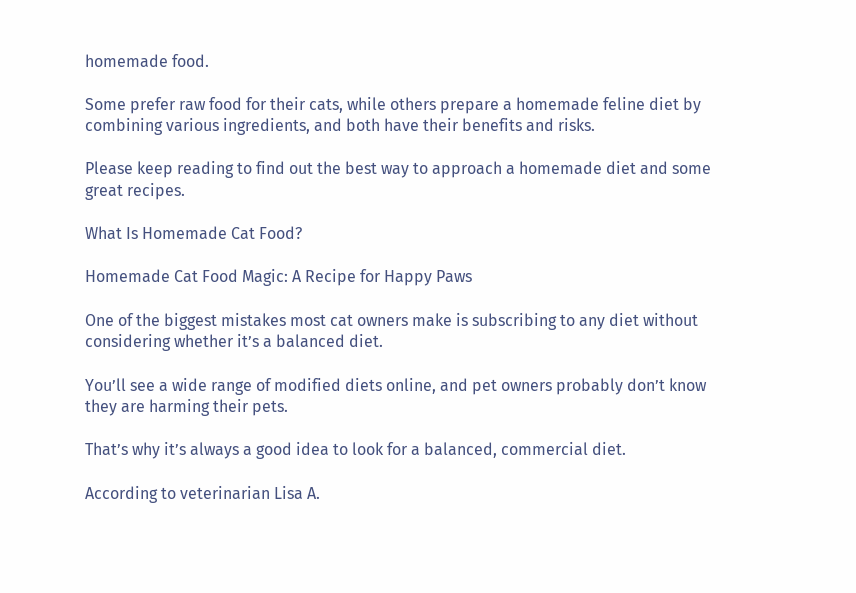homemade food.

Some prefer raw food for their cats, while others prepare a homemade feline diet by combining various ingredients, and both have their benefits and risks.

Please keep reading to find out the best way to approach a homemade diet and some great recipes.

What Is Homemade Cat Food?

Homemade Cat Food Magic: A Recipe for Happy Paws

One of the biggest mistakes most cat owners make is subscribing to any diet without considering whether it’s a balanced diet.

You’ll see a wide range of modified diets online, and pet owners probably don’t know they are harming their pets.

That’s why it’s always a good idea to look for a balanced, commercial diet.

According to veterinarian Lisa A.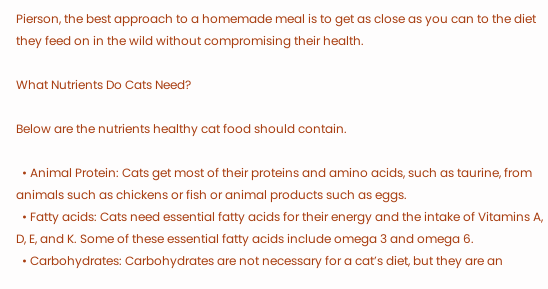Pierson, the best approach to a homemade meal is to get as close as you can to the diet they feed on in the wild without compromising their health.

What Nutrients Do Cats Need?

Below are the nutrients healthy cat food should contain.

  • Animal Protein: Cats get most of their proteins and amino acids, such as taurine, from animals such as chickens or fish or animal products such as eggs.
  • Fatty acids: Cats need essential fatty acids for their energy and the intake of Vitamins A, D, E, and K. Some of these essential fatty acids include omega 3 and omega 6.
  • Carbohydrates: Carbohydrates are not necessary for a cat’s diet, but they are an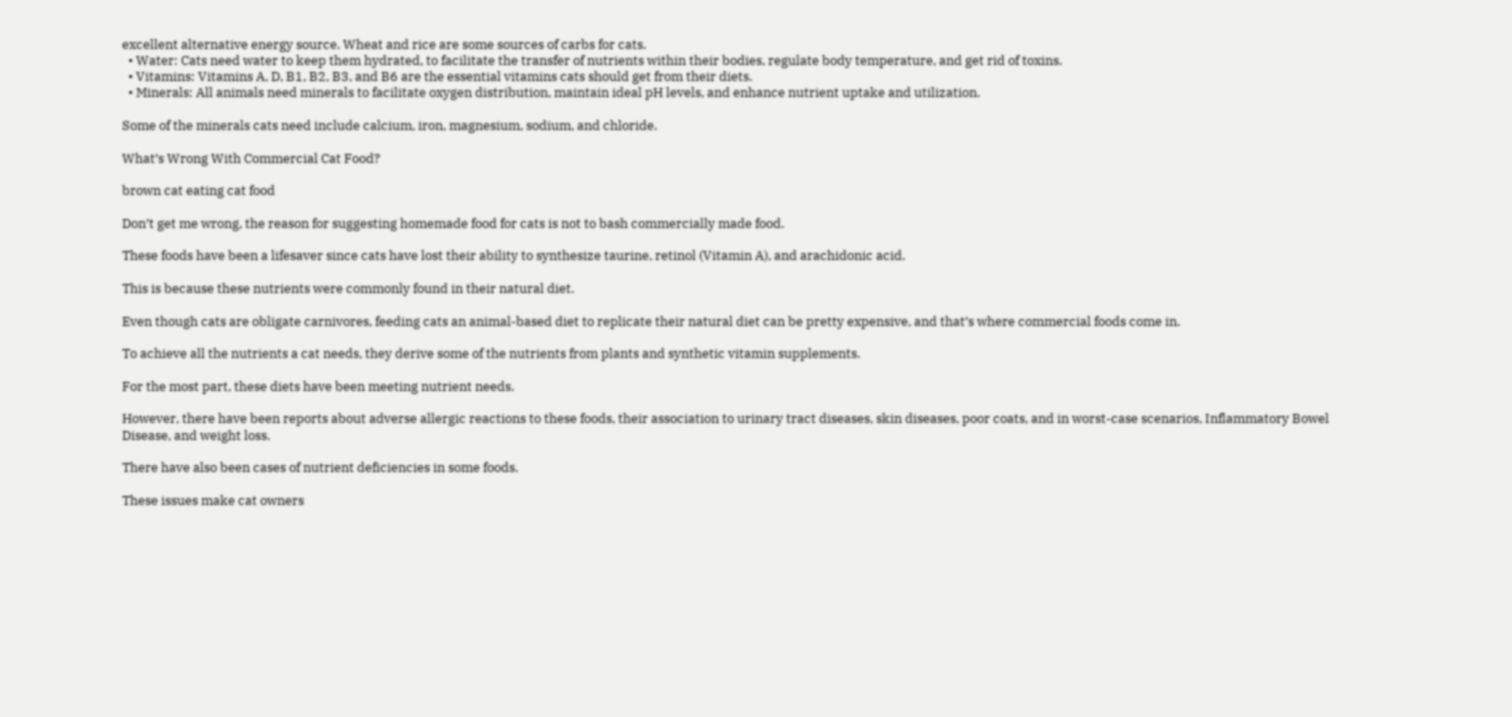excellent alternative energy source. Wheat and rice are some sources of carbs for cats.
  • Water: Cats need water to keep them hydrated, to facilitate the transfer of nutrients within their bodies, regulate body temperature, and get rid of toxins.
  • Vitamins: Vitamins A, D, B1, B2, B3, and B6 are the essential vitamins cats should get from their diets.
  • Minerals: All animals need minerals to facilitate oxygen distribution, maintain ideal pH levels, and enhance nutrient uptake and utilization.

Some of the minerals cats need include calcium, iron, magnesium, sodium, and chloride.

What’s Wrong With Commercial Cat Food?

brown cat eating cat food

Don’t get me wrong, the reason for suggesting homemade food for cats is not to bash commercially made food.

These foods have been a lifesaver since cats have lost their ability to synthesize taurine, retinol (Vitamin A), and arachidonic acid.

This is because these nutrients were commonly found in their natural diet.

Even though cats are obligate carnivores, feeding cats an animal-based diet to replicate their natural diet can be pretty expensive, and that’s where commercial foods come in.

To achieve all the nutrients a cat needs, they derive some of the nutrients from plants and synthetic vitamin supplements.

For the most part, these diets have been meeting nutrient needs.

However, there have been reports about adverse allergic reactions to these foods, their association to urinary tract diseases, skin diseases, poor coats, and in worst-case scenarios, Inflammatory Bowel Disease, and weight loss.

There have also been cases of nutrient deficiencies in some foods.

These issues make cat owners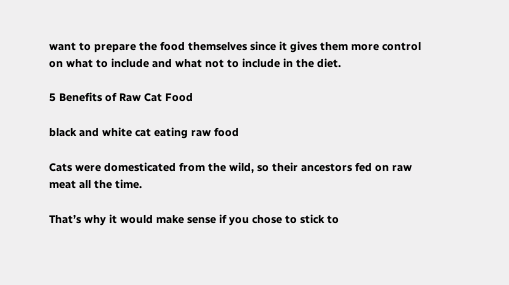want to prepare the food themselves since it gives them more control on what to include and what not to include in the diet.

5 Benefits of Raw Cat Food

black and white cat eating raw food

Cats were domesticated from the wild, so their ancestors fed on raw meat all the time.

That’s why it would make sense if you chose to stick to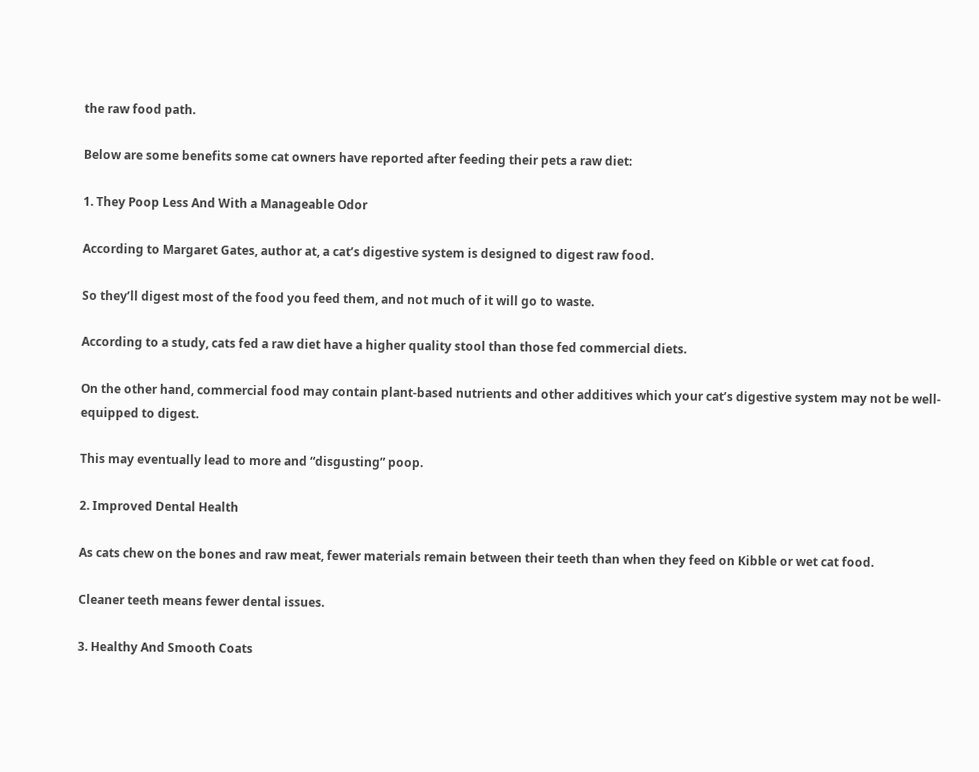the raw food path.

Below are some benefits some cat owners have reported after feeding their pets a raw diet:

1. They Poop Less And With a Manageable Odor

According to Margaret Gates, author at, a cat’s digestive system is designed to digest raw food.

So they’ll digest most of the food you feed them, and not much of it will go to waste.

According to a study, cats fed a raw diet have a higher quality stool than those fed commercial diets.

On the other hand, commercial food may contain plant-based nutrients and other additives which your cat’s digestive system may not be well-equipped to digest.

This may eventually lead to more and “disgusting” poop.

2. Improved Dental Health

As cats chew on the bones and raw meat, fewer materials remain between their teeth than when they feed on Kibble or wet cat food.

Cleaner teeth means fewer dental issues.

3. Healthy And Smooth Coats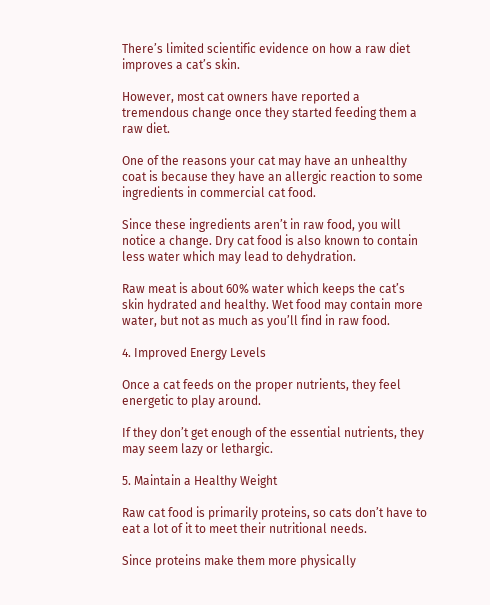There’s limited scientific evidence on how a raw diet improves a cat’s skin.

However, most cat owners have reported a tremendous change once they started feeding them a raw diet.

One of the reasons your cat may have an unhealthy coat is because they have an allergic reaction to some ingredients in commercial cat food.

Since these ingredients aren’t in raw food, you will notice a change. Dry cat food is also known to contain less water which may lead to dehydration.

Raw meat is about 60% water which keeps the cat’s skin hydrated and healthy. Wet food may contain more water, but not as much as you’ll find in raw food.

4. Improved Energy Levels

Once a cat feeds on the proper nutrients, they feel energetic to play around.

If they don’t get enough of the essential nutrients, they may seem lazy or lethargic.

5. Maintain a Healthy Weight

Raw cat food is primarily proteins, so cats don’t have to eat a lot of it to meet their nutritional needs.

Since proteins make them more physically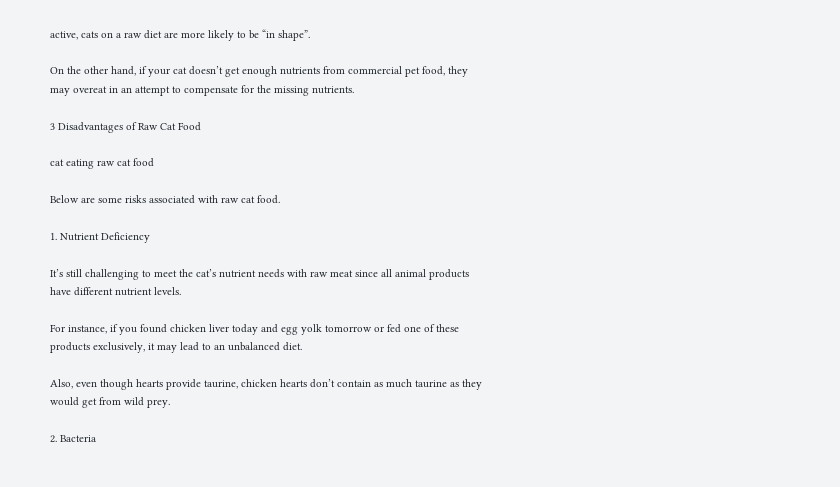active, cats on a raw diet are more likely to be “in shape”.

On the other hand, if your cat doesn’t get enough nutrients from commercial pet food, they may overeat in an attempt to compensate for the missing nutrients.

3 Disadvantages of Raw Cat Food

cat eating raw cat food

Below are some risks associated with raw cat food.

1. Nutrient Deficiency

It’s still challenging to meet the cat’s nutrient needs with raw meat since all animal products have different nutrient levels.

For instance, if you found chicken liver today and egg yolk tomorrow or fed one of these products exclusively, it may lead to an unbalanced diet.

Also, even though hearts provide taurine, chicken hearts don’t contain as much taurine as they would get from wild prey.

2. Bacteria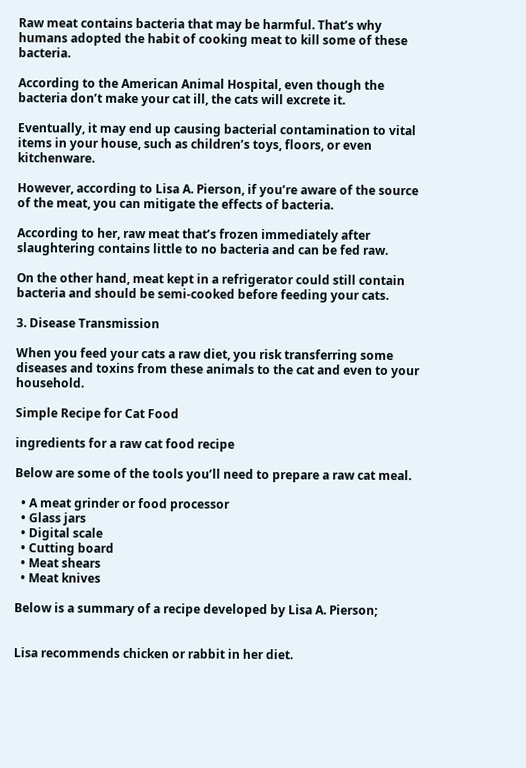Raw meat contains bacteria that may be harmful. That’s why humans adopted the habit of cooking meat to kill some of these bacteria.

According to the American Animal Hospital, even though the bacteria don’t make your cat ill, the cats will excrete it.

Eventually, it may end up causing bacterial contamination to vital items in your house, such as children’s toys, floors, or even kitchenware.

However, according to Lisa A. Pierson, if you’re aware of the source of the meat, you can mitigate the effects of bacteria.

According to her, raw meat that’s frozen immediately after slaughtering contains little to no bacteria and can be fed raw.

On the other hand, meat kept in a refrigerator could still contain bacteria and should be semi-cooked before feeding your cats.

3. Disease Transmission

When you feed your cats a raw diet, you risk transferring some diseases and toxins from these animals to the cat and even to your household.

Simple Recipe for Cat Food

ingredients for a raw cat food recipe

Below are some of the tools you’ll need to prepare a raw cat meal.

  • A meat grinder or food processor
  • Glass jars
  • Digital scale
  • Cutting board
  • Meat shears
  • Meat knives

Below is a summary of a recipe developed by Lisa A. Pierson;


Lisa recommends chicken or rabbit in her diet.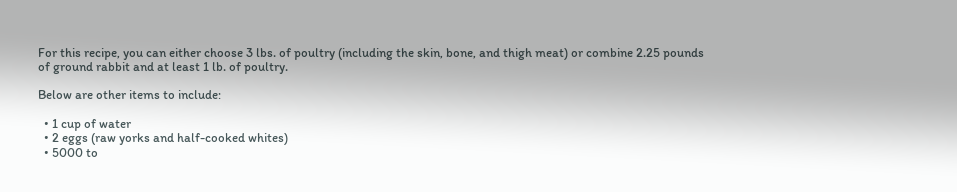For this recipe, you can either choose 3 lbs. of poultry (including the skin, bone, and thigh meat) or combine 2.25 pounds of ground rabbit and at least 1 lb. of poultry.

Below are other items to include:

  • 1 cup of water
  • 2 eggs (raw yorks and half-cooked whites)
  • 5000 to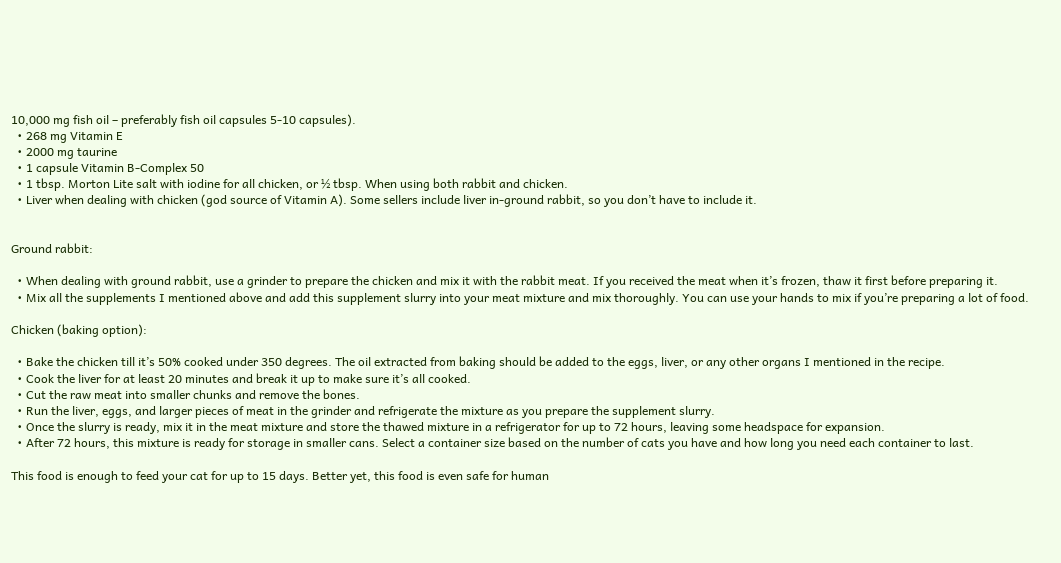10,000 mg fish oil – preferably fish oil capsules 5-10 capsules).
  • 268 mg Vitamin E
  • 2000 mg taurine
  • 1 capsule Vitamin B-Complex 50
  • 1 tbsp. Morton Lite salt with iodine for all chicken, or ½ tbsp. When using both rabbit and chicken.
  • Liver when dealing with chicken (god source of Vitamin A). Some sellers include liver in-ground rabbit, so you don’t have to include it.


Ground rabbit:

  • When dealing with ground rabbit, use a grinder to prepare the chicken and mix it with the rabbit meat. If you received the meat when it’s frozen, thaw it first before preparing it.
  • Mix all the supplements I mentioned above and add this supplement slurry into your meat mixture and mix thoroughly. You can use your hands to mix if you’re preparing a lot of food.

Chicken (baking option):

  • Bake the chicken till it’s 50% cooked under 350 degrees. The oil extracted from baking should be added to the eggs, liver, or any other organs I mentioned in the recipe.
  • Cook the liver for at least 20 minutes and break it up to make sure it’s all cooked.
  • Cut the raw meat into smaller chunks and remove the bones.
  • Run the liver, eggs, and larger pieces of meat in the grinder and refrigerate the mixture as you prepare the supplement slurry.
  • Once the slurry is ready, mix it in the meat mixture and store the thawed mixture in a refrigerator for up to 72 hours, leaving some headspace for expansion.
  • After 72 hours, this mixture is ready for storage in smaller cans. Select a container size based on the number of cats you have and how long you need each container to last.

This food is enough to feed your cat for up to 15 days. Better yet, this food is even safe for human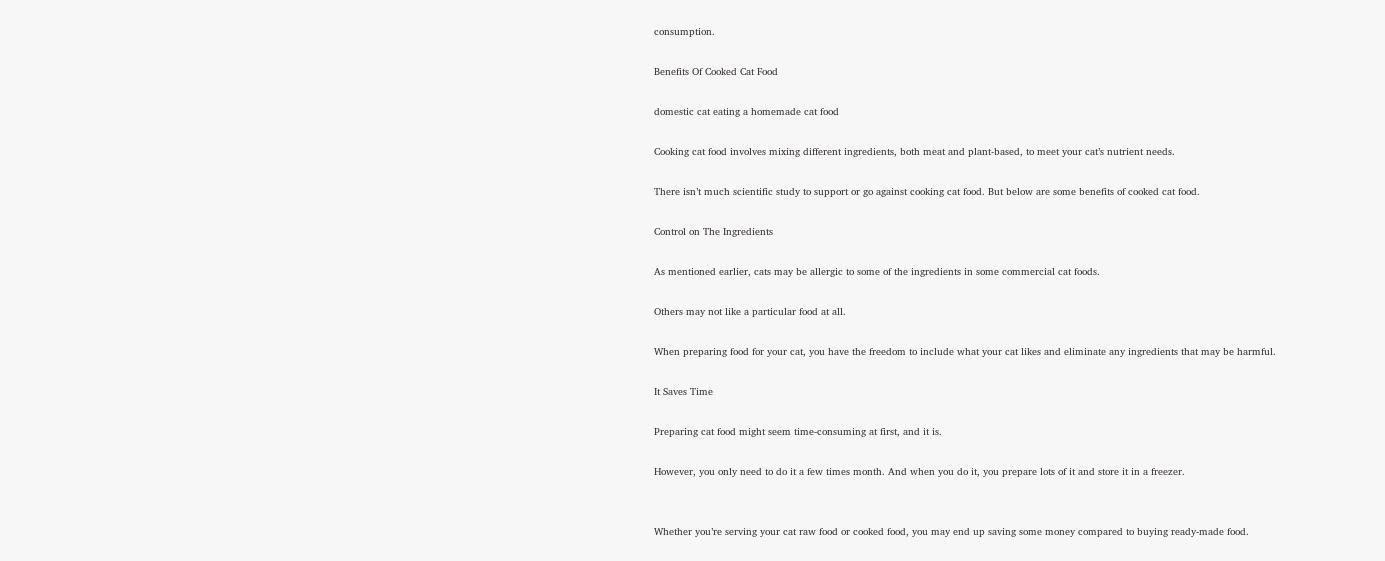consumption.

Benefits Of Cooked Cat Food

domestic cat eating a homemade cat food

Cooking cat food involves mixing different ingredients, both meat and plant-based, to meet your cat’s nutrient needs.

There isn’t much scientific study to support or go against cooking cat food. But below are some benefits of cooked cat food.

Control on The Ingredients

As mentioned earlier, cats may be allergic to some of the ingredients in some commercial cat foods.

Others may not like a particular food at all.

When preparing food for your cat, you have the freedom to include what your cat likes and eliminate any ingredients that may be harmful.

It Saves Time

Preparing cat food might seem time-consuming at first, and it is.

However, you only need to do it a few times month. And when you do it, you prepare lots of it and store it in a freezer.


Whether you’re serving your cat raw food or cooked food, you may end up saving some money compared to buying ready-made food.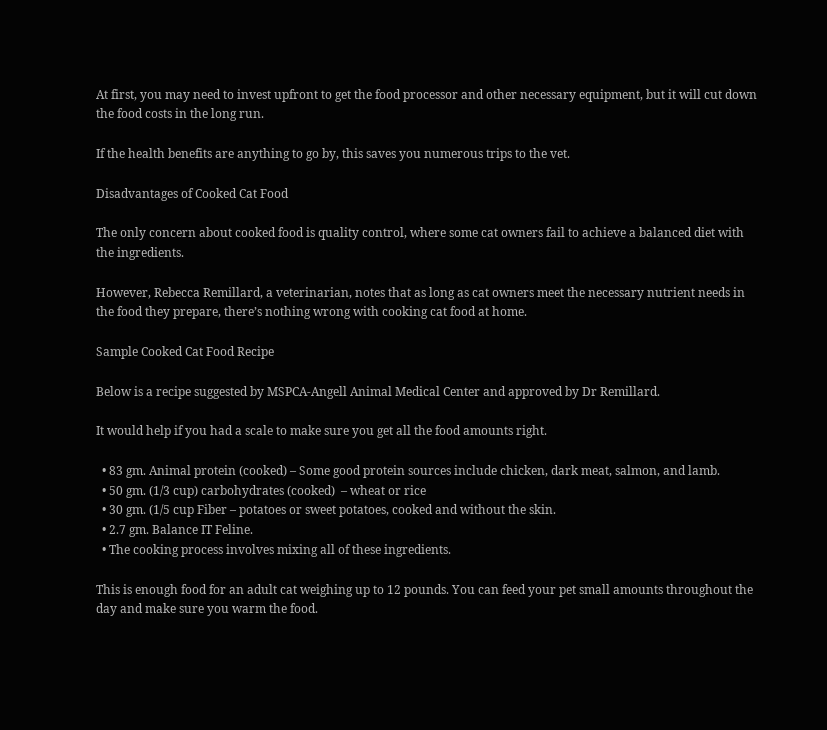At first, you may need to invest upfront to get the food processor and other necessary equipment, but it will cut down the food costs in the long run.

If the health benefits are anything to go by, this saves you numerous trips to the vet.

Disadvantages of Cooked Cat Food

The only concern about cooked food is quality control, where some cat owners fail to achieve a balanced diet with the ingredients.

However, Rebecca Remillard, a veterinarian, notes that as long as cat owners meet the necessary nutrient needs in the food they prepare, there’s nothing wrong with cooking cat food at home.

Sample Cooked Cat Food Recipe

Below is a recipe suggested by MSPCA-Angell Animal Medical Center and approved by Dr Remillard.

It would help if you had a scale to make sure you get all the food amounts right.

  • 83 gm. Animal protein (cooked) – Some good protein sources include chicken, dark meat, salmon, and lamb.
  • 50 gm. (1/3 cup) carbohydrates (cooked)  – wheat or rice
  • 30 gm. (1/5 cup Fiber – potatoes or sweet potatoes, cooked and without the skin.
  • 2.7 gm. Balance IT Feline.
  • The cooking process involves mixing all of these ingredients.

This is enough food for an adult cat weighing up to 12 pounds. You can feed your pet small amounts throughout the day and make sure you warm the food.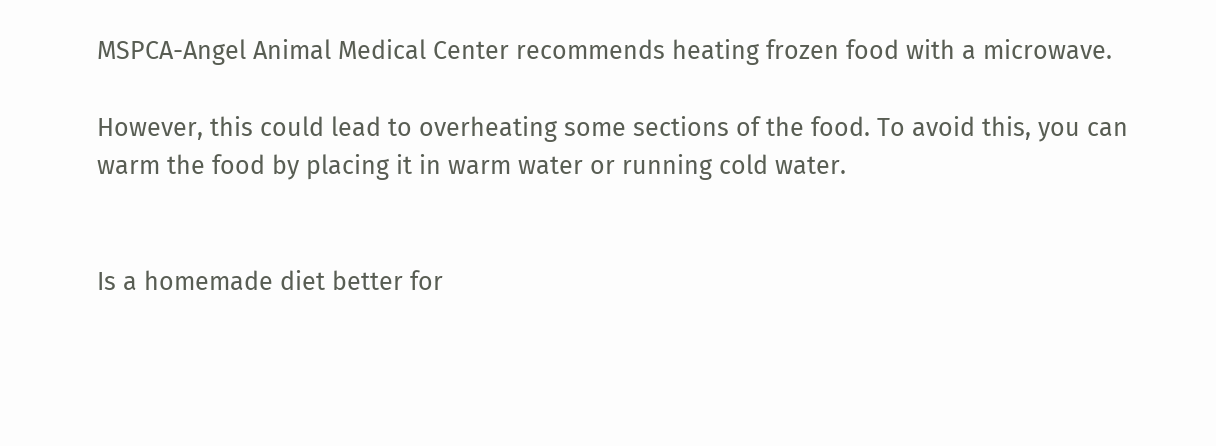MSPCA-Angel Animal Medical Center recommends heating frozen food with a microwave.

However, this could lead to overheating some sections of the food. To avoid this, you can warm the food by placing it in warm water or running cold water.


Is a homemade diet better for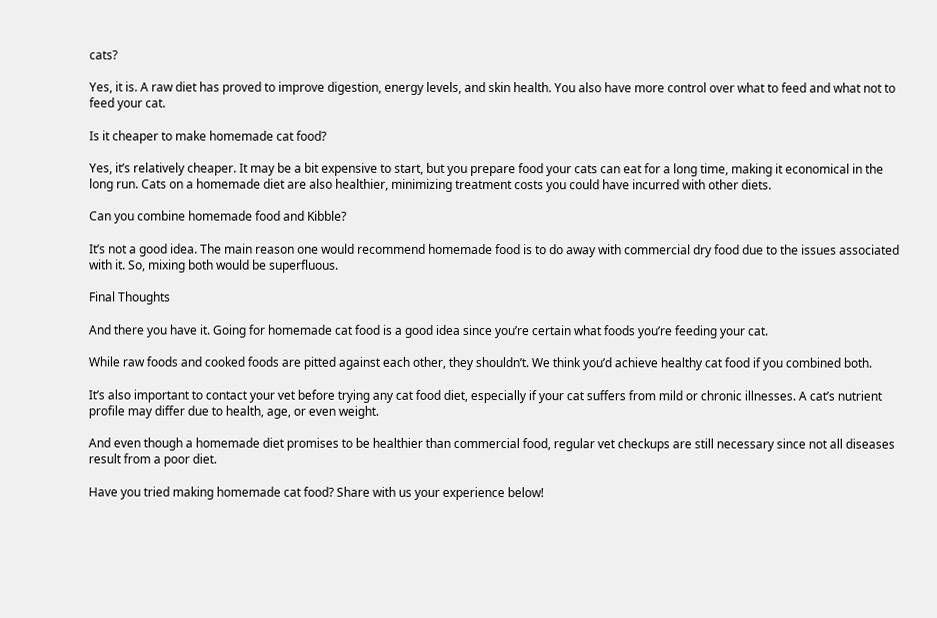cats?

Yes, it is. A raw diet has proved to improve digestion, energy levels, and skin health. You also have more control over what to feed and what not to feed your cat.

Is it cheaper to make homemade cat food?

Yes, it’s relatively cheaper. It may be a bit expensive to start, but you prepare food your cats can eat for a long time, making it economical in the long run. Cats on a homemade diet are also healthier, minimizing treatment costs you could have incurred with other diets.

Can you combine homemade food and Kibble?

It’s not a good idea. The main reason one would recommend homemade food is to do away with commercial dry food due to the issues associated with it. So, mixing both would be superfluous.

Final Thoughts

And there you have it. Going for homemade cat food is a good idea since you’re certain what foods you’re feeding your cat.

While raw foods and cooked foods are pitted against each other, they shouldn’t. We think you’d achieve healthy cat food if you combined both.

It’s also important to contact your vet before trying any cat food diet, especially if your cat suffers from mild or chronic illnesses. A cat’s nutrient profile may differ due to health, age, or even weight.

And even though a homemade diet promises to be healthier than commercial food, regular vet checkups are still necessary since not all diseases result from a poor diet.

Have you tried making homemade cat food? Share with us your experience below!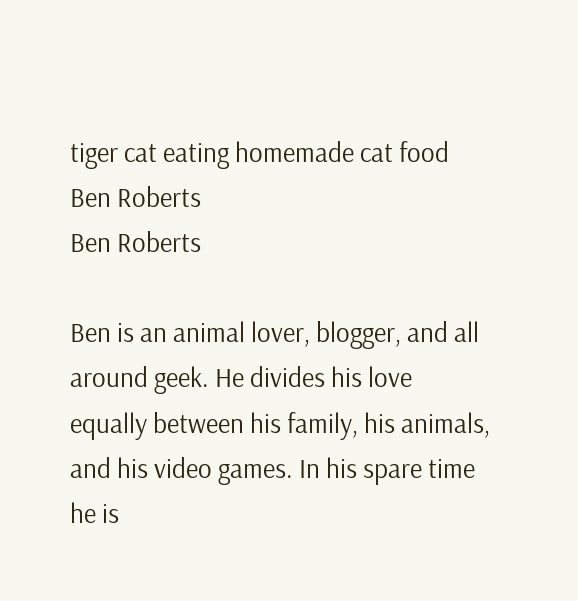tiger cat eating homemade cat food
Ben Roberts
Ben Roberts

Ben is an animal lover, blogger, and all around geek. He divides his love equally between his family, his animals, and his video games. In his spare time he is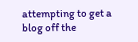attempting to get a blog off the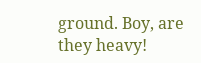ground. Boy, are they heavy!